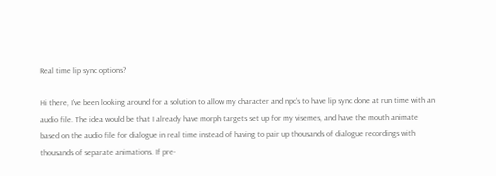Real time lip sync options?

Hi there, I’ve been looking around for a solution to allow my character and npc’s to have lip sync done at run time with an audio file. The idea would be that I already have morph targets set up for my visemes, and have the mouth animate based on the audio file for dialogue in real time instead of having to pair up thousands of dialogue recordings with thousands of separate animations. If pre-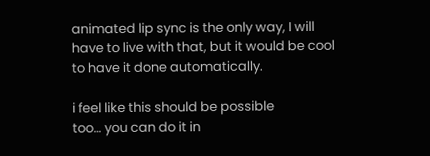animated lip sync is the only way, I will have to live with that, but it would be cool to have it done automatically.

i feel like this should be possible
too… you can do it in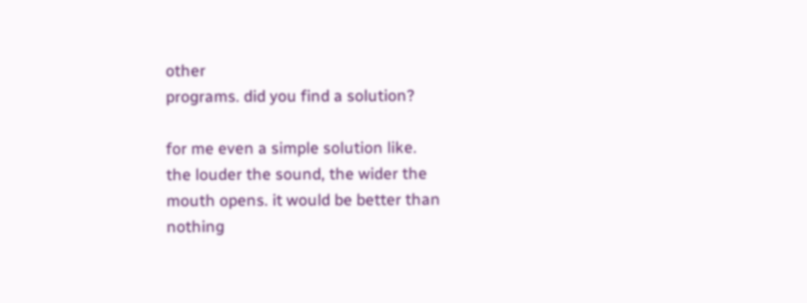other
programs. did you find a solution?

for me even a simple solution like.
the louder the sound, the wider the
mouth opens. it would be better than
nothing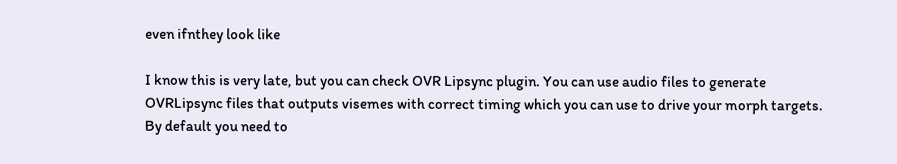even ifnthey look like

I know this is very late, but you can check OVR Lipsync plugin. You can use audio files to generate OVRLipsync files that outputs visemes with correct timing which you can use to drive your morph targets. By default you need to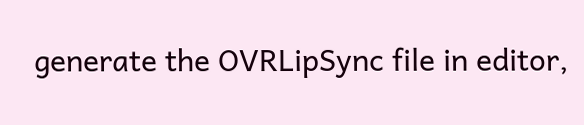generate the OVRLipSync file in editor,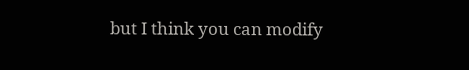but I think you can modify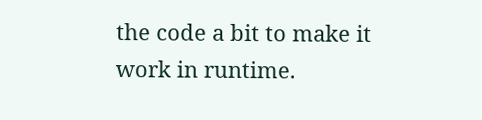the code a bit to make it work in runtime.